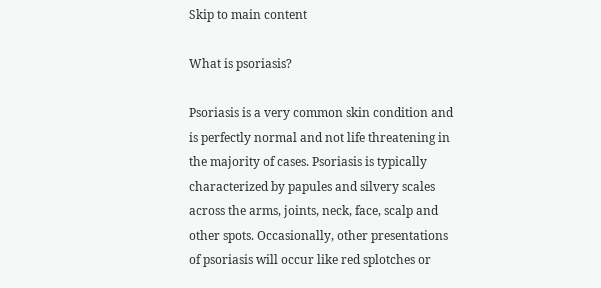Skip to main content

What is psoriasis?

Psoriasis is a very common skin condition and is perfectly normal and not life threatening in the majority of cases. Psoriasis is typically characterized by papules and silvery scales across the arms, joints, neck, face, scalp and other spots. Occasionally, other presentations of psoriasis will occur like red splotches or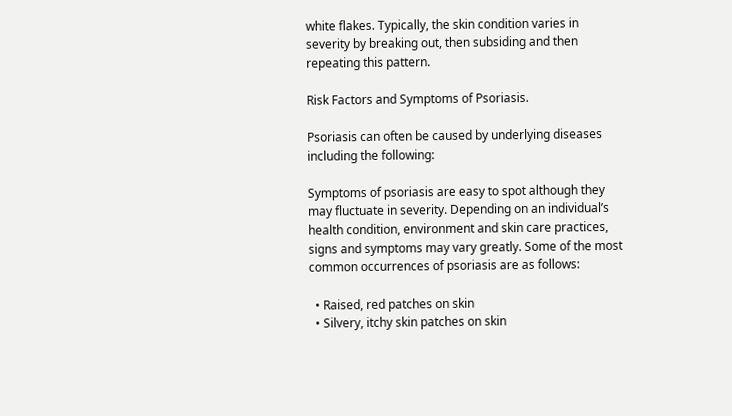white flakes. Typically, the skin condition varies in severity by breaking out, then subsiding and then repeating this pattern.

Risk Factors and Symptoms of Psoriasis.

Psoriasis can often be caused by underlying diseases including the following:

Symptoms of psoriasis are easy to spot although they may fluctuate in severity. Depending on an individual’s health condition, environment and skin care practices, signs and symptoms may vary greatly. Some of the most common occurrences of psoriasis are as follows:

  • Raised, red patches on skin
  • Silvery, itchy skin patches on skin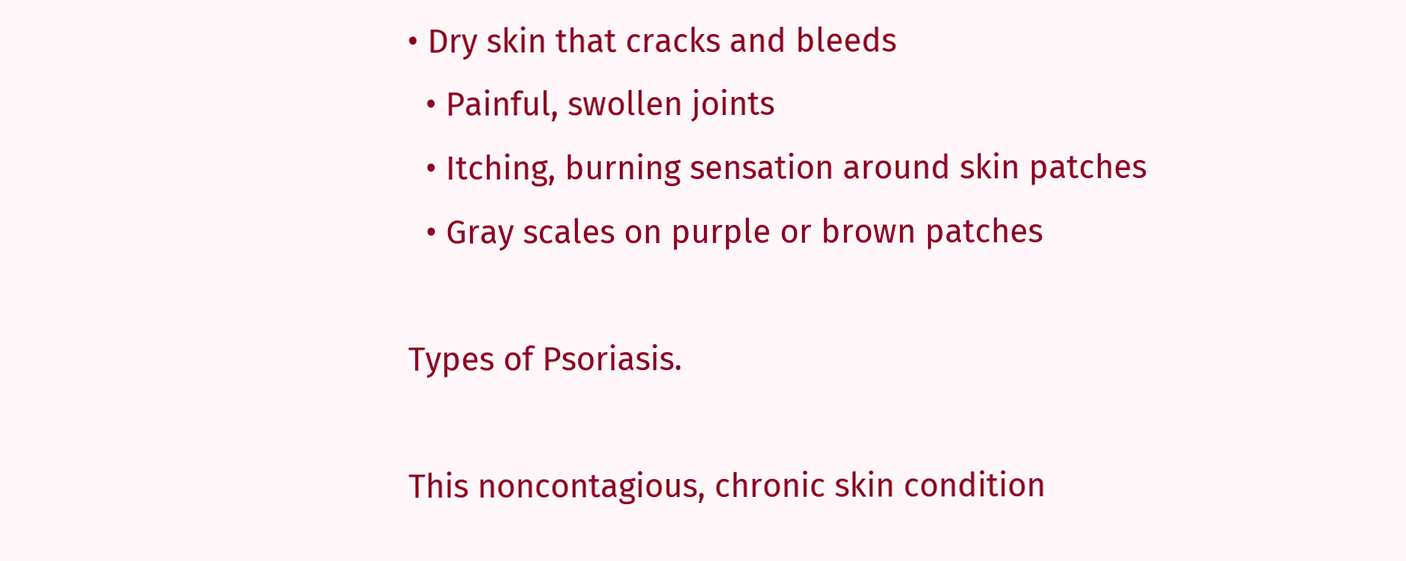• Dry skin that cracks and bleeds
  • Painful, swollen joints
  • Itching, burning sensation around skin patches
  • Gray scales on purple or brown patches

Types of Psoriasis.

This noncontagious, chronic skin condition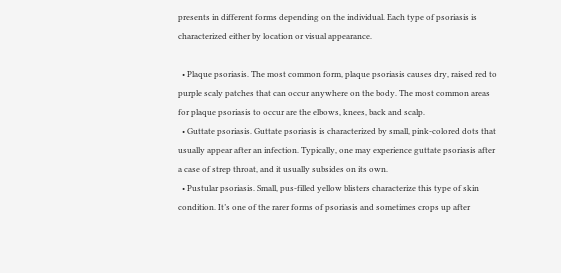presents in different forms depending on the individual. Each type of psoriasis is characterized either by location or visual appearance.

  • Plaque psoriasis. The most common form, plaque psoriasis causes dry, raised red to purple scaly patches that can occur anywhere on the body. The most common areas for plaque psoriasis to occur are the elbows, knees, back and scalp.
  • Guttate psoriasis. Guttate psoriasis is characterized by small, pink-colored dots that usually appear after an infection. Typically, one may experience guttate psoriasis after a case of strep throat, and it usually subsides on its own.
  • Pustular psoriasis. Small, pus-filled yellow blisters characterize this type of skin condition. It’s one of the rarer forms of psoriasis and sometimes crops up after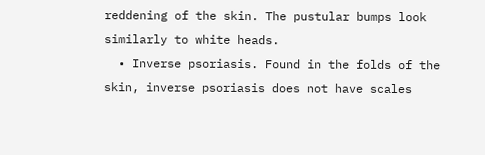reddening of the skin. The pustular bumps look similarly to white heads.
  • Inverse psoriasis. Found in the folds of the skin, inverse psoriasis does not have scales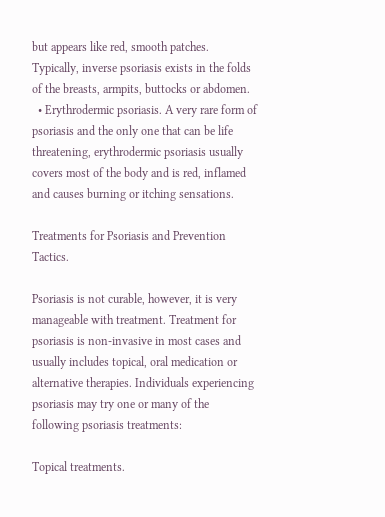but appears like red, smooth patches. Typically, inverse psoriasis exists in the folds of the breasts, armpits, buttocks or abdomen.
  • Erythrodermic psoriasis. A very rare form of psoriasis and the only one that can be life threatening, erythrodermic psoriasis usually covers most of the body and is red, inflamed and causes burning or itching sensations.

Treatments for Psoriasis and Prevention Tactics.

Psoriasis is not curable, however, it is very manageable with treatment. Treatment for psoriasis is non-invasive in most cases and usually includes topical, oral medication or alternative therapies. Individuals experiencing psoriasis may try one or many of the following psoriasis treatments:

Topical treatments.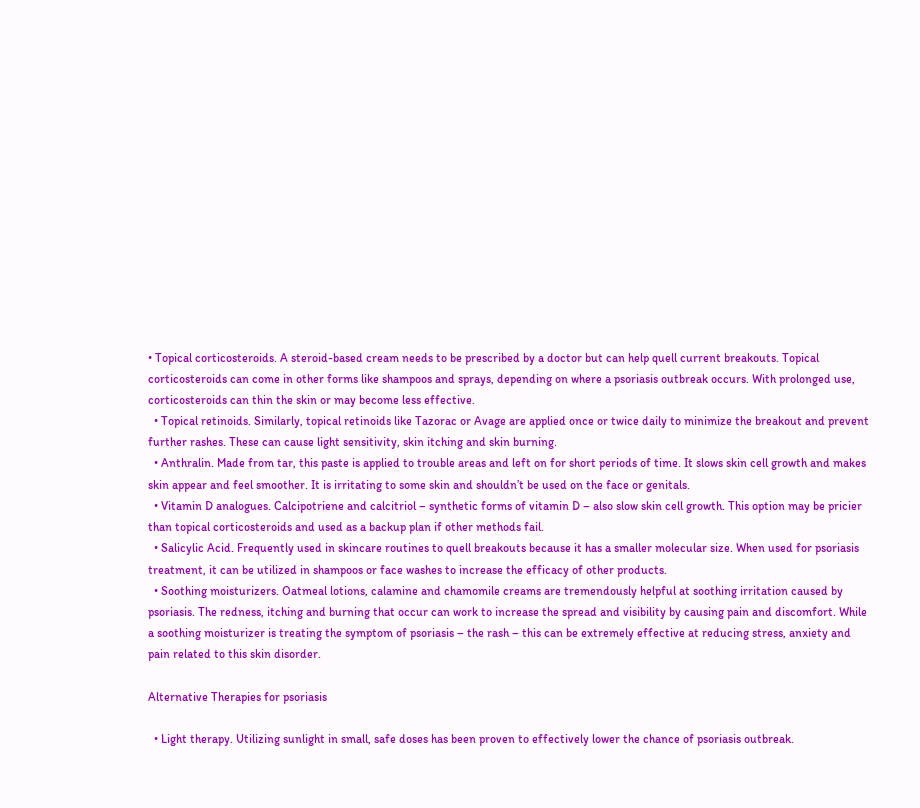• Topical corticosteroids. A steroid-based cream needs to be prescribed by a doctor but can help quell current breakouts. Topical corticosteroids can come in other forms like shampoos and sprays, depending on where a psoriasis outbreak occurs. With prolonged use, corticosteroids can thin the skin or may become less effective.
  • Topical retinoids. Similarly, topical retinoids like Tazorac or Avage are applied once or twice daily to minimize the breakout and prevent further rashes. These can cause light sensitivity, skin itching and skin burning.
  • Anthralin. Made from tar, this paste is applied to trouble areas and left on for short periods of time. It slows skin cell growth and makes skin appear and feel smoother. It is irritating to some skin and shouldn’t be used on the face or genitals.
  • Vitamin D analogues. Calcipotriene and calcitriol – synthetic forms of vitamin D – also slow skin cell growth. This option may be pricier than topical corticosteroids and used as a backup plan if other methods fail.
  • Salicylic Acid. Frequently used in skincare routines to quell breakouts because it has a smaller molecular size. When used for psoriasis treatment, it can be utilized in shampoos or face washes to increase the efficacy of other products.
  • Soothing moisturizers. Oatmeal lotions, calamine and chamomile creams are tremendously helpful at soothing irritation caused by psoriasis. The redness, itching and burning that occur can work to increase the spread and visibility by causing pain and discomfort. While a soothing moisturizer is treating the symptom of psoriasis – the rash – this can be extremely effective at reducing stress, anxiety and pain related to this skin disorder.

Alternative Therapies for psoriasis

  • Light therapy. Utilizing sunlight in small, safe doses has been proven to effectively lower the chance of psoriasis outbreak.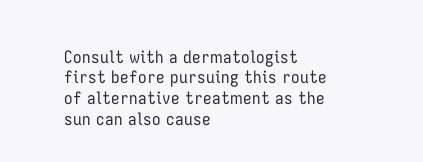Consult with a dermatologist first before pursuing this route of alternative treatment as the sun can also cause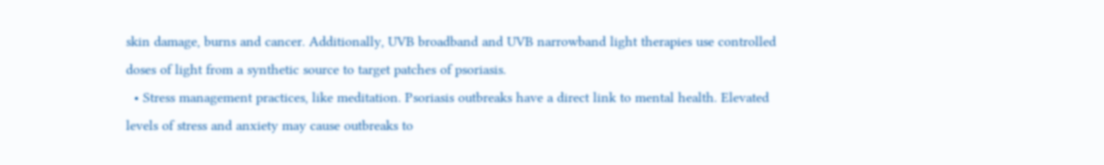skin damage, burns and cancer. Additionally, UVB broadband and UVB narrowband light therapies use controlled doses of light from a synthetic source to target patches of psoriasis.
  • Stress management practices, like meditation. Psoriasis outbreaks have a direct link to mental health. Elevated levels of stress and anxiety may cause outbreaks to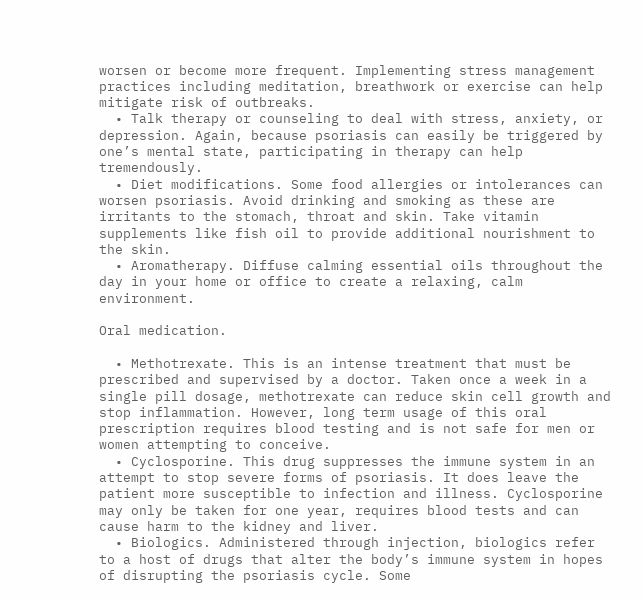worsen or become more frequent. Implementing stress management practices including meditation, breathwork or exercise can help mitigate risk of outbreaks.
  • Talk therapy or counseling to deal with stress, anxiety, or depression. Again, because psoriasis can easily be triggered by one’s mental state, participating in therapy can help tremendously.
  • Diet modifications. Some food allergies or intolerances can worsen psoriasis. Avoid drinking and smoking as these are irritants to the stomach, throat and skin. Take vitamin supplements like fish oil to provide additional nourishment to the skin.
  • Aromatherapy. Diffuse calming essential oils throughout the day in your home or office to create a relaxing, calm environment.

Oral medication.

  • Methotrexate. This is an intense treatment that must be prescribed and supervised by a doctor. Taken once a week in a single pill dosage, methotrexate can reduce skin cell growth and stop inflammation. However, long term usage of this oral prescription requires blood testing and is not safe for men or women attempting to conceive.
  • Cyclosporine. This drug suppresses the immune system in an attempt to stop severe forms of psoriasis. It does leave the patient more susceptible to infection and illness. Cyclosporine may only be taken for one year, requires blood tests and can cause harm to the kidney and liver.
  • Biologics. Administered through injection, biologics refer to a host of drugs that alter the body’s immune system in hopes of disrupting the psoriasis cycle. Some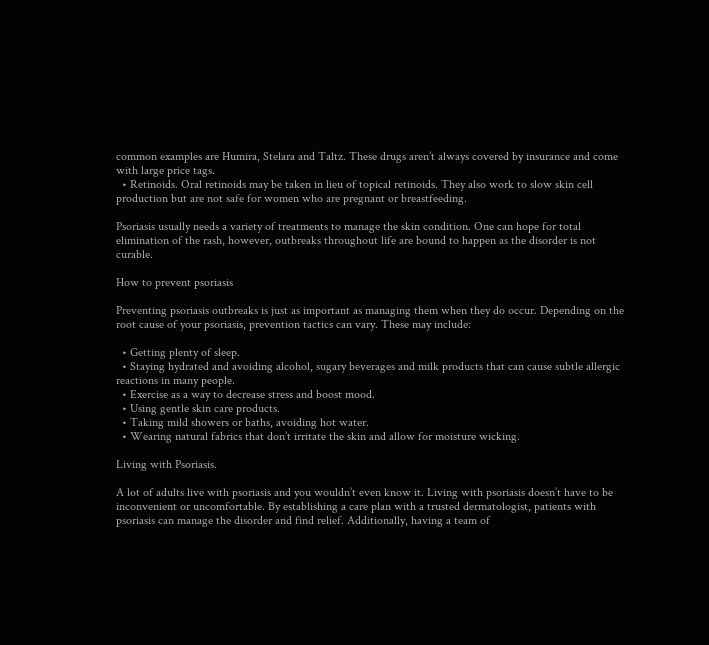common examples are Humira, Stelara and Taltz. These drugs aren’t always covered by insurance and come with large price tags.
  • Retinoids. Oral retinoids may be taken in lieu of topical retinoids. They also work to slow skin cell production but are not safe for women who are pregnant or breastfeeding.

Psoriasis usually needs a variety of treatments to manage the skin condition. One can hope for total elimination of the rash, however, outbreaks throughout life are bound to happen as the disorder is not curable.

How to prevent psoriasis

Preventing psoriasis outbreaks is just as important as managing them when they do occur. Depending on the root cause of your psoriasis, prevention tactics can vary. These may include:

  • Getting plenty of sleep.
  • Staying hydrated and avoiding alcohol, sugary beverages and milk products that can cause subtle allergic reactions in many people.
  • Exercise as a way to decrease stress and boost mood.
  • Using gentle skin care products.
  • Taking mild showers or baths, avoiding hot water.
  • Wearing natural fabrics that don’t irritate the skin and allow for moisture wicking.

Living with Psoriasis.

A lot of adults live with psoriasis and you wouldn’t even know it. Living with psoriasis doesn’t have to be inconvenient or uncomfortable. By establishing a care plan with a trusted dermatologist, patients with psoriasis can manage the disorder and find relief. Additionally, having a team of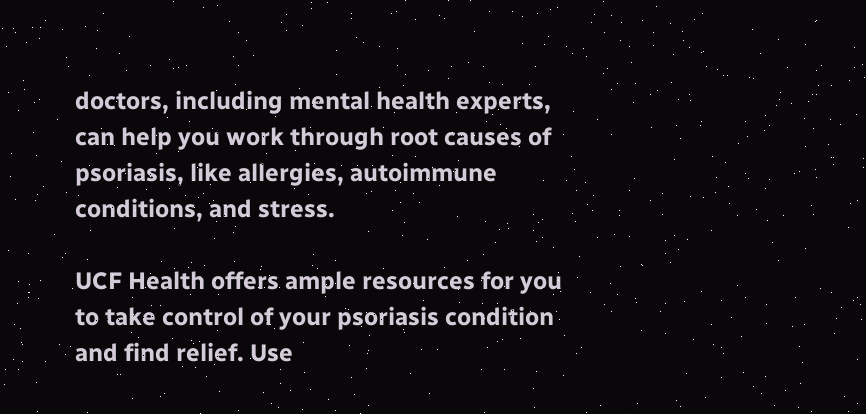doctors, including mental health experts, can help you work through root causes of psoriasis, like allergies, autoimmune conditions, and stress.

UCF Health offers ample resources for you to take control of your psoriasis condition and find relief. Use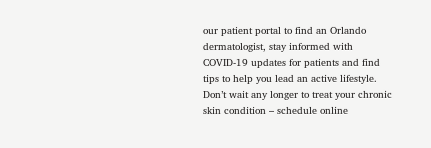our patient portal to find an Orlando dermatologist, stay informed with COVID-19 updates for patients and find tips to help you lead an active lifestyle. Don’t wait any longer to treat your chronic skin condition – schedule online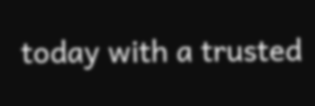today with a trusted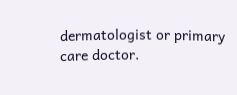dermatologist or primary care doctor.